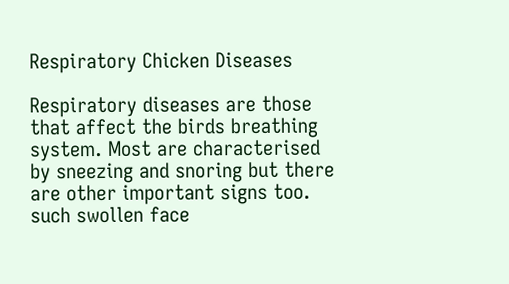Respiratory Chicken Diseases

Respiratory diseases are those that affect the birds breathing system. Most are characterised by sneezing and snoring but there are other important signs too. such swollen face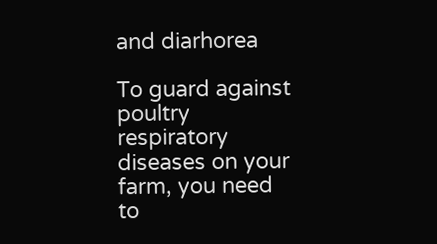and diarhorea

To guard against poultry respiratory diseases on your farm, you need to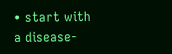• start with a disease-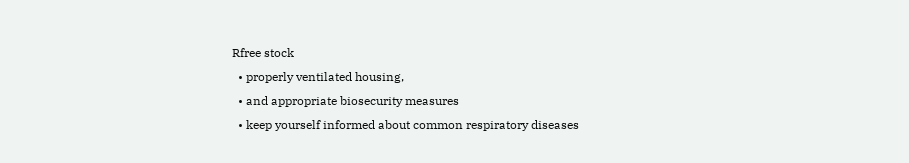Rfree stock
  • properly ventilated housing,
  • and appropriate biosecurity measures
  • keep yourself informed about common respiratory diseases